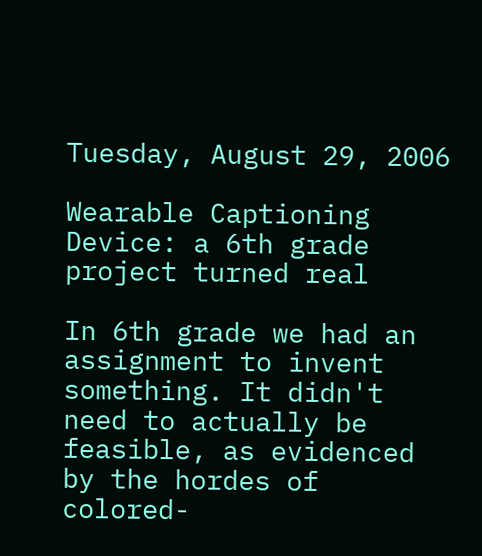Tuesday, August 29, 2006

Wearable Captioning Device: a 6th grade project turned real

In 6th grade we had an assignment to invent something. It didn't need to actually be feasible, as evidenced by the hordes of colored-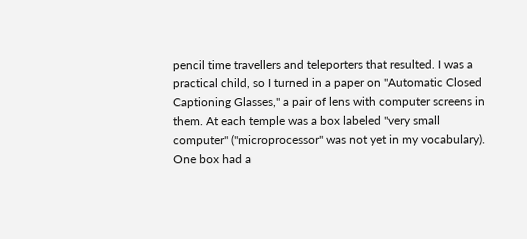pencil time travellers and teleporters that resulted. I was a practical child, so I turned in a paper on "Automatic Closed Captioning Glasses," a pair of lens with computer screens in them. At each temple was a box labeled "very small computer" ("microprocessor" was not yet in my vocabulary). One box had a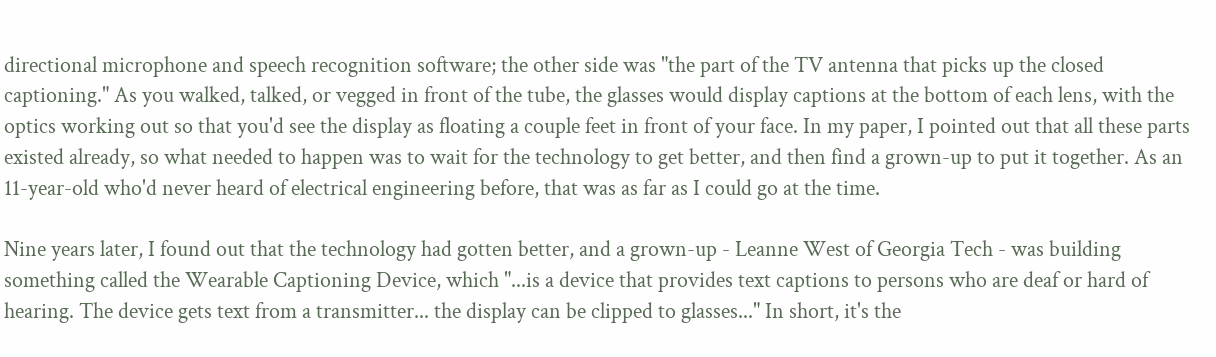directional microphone and speech recognition software; the other side was "the part of the TV antenna that picks up the closed captioning." As you walked, talked, or vegged in front of the tube, the glasses would display captions at the bottom of each lens, with the optics working out so that you'd see the display as floating a couple feet in front of your face. In my paper, I pointed out that all these parts existed already, so what needed to happen was to wait for the technology to get better, and then find a grown-up to put it together. As an 11-year-old who'd never heard of electrical engineering before, that was as far as I could go at the time.

Nine years later, I found out that the technology had gotten better, and a grown-up - Leanne West of Georgia Tech - was building something called the Wearable Captioning Device, which "...is a device that provides text captions to persons who are deaf or hard of hearing. The device gets text from a transmitter... the display can be clipped to glasses..." In short, it's the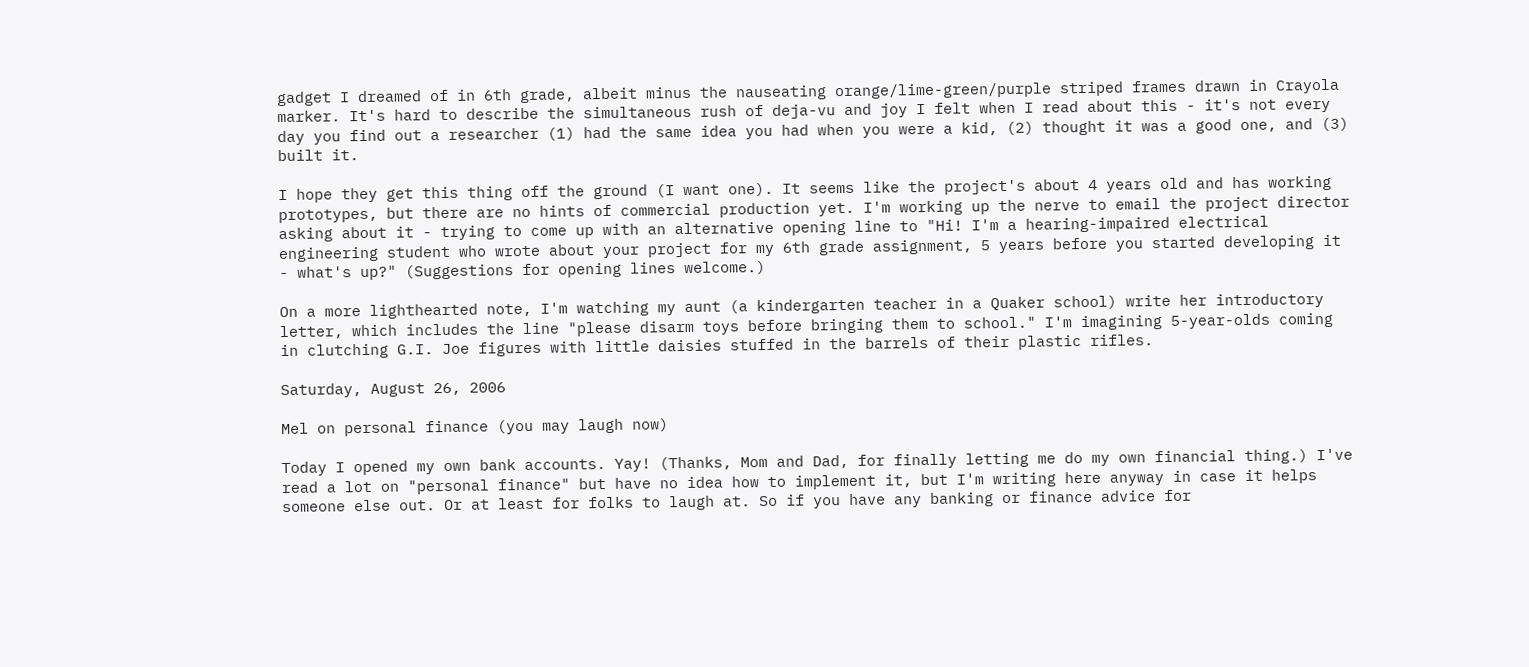gadget I dreamed of in 6th grade, albeit minus the nauseating orange/lime-green/purple striped frames drawn in Crayola marker. It's hard to describe the simultaneous rush of deja-vu and joy I felt when I read about this - it's not every day you find out a researcher (1) had the same idea you had when you were a kid, (2) thought it was a good one, and (3) built it.

I hope they get this thing off the ground (I want one). It seems like the project's about 4 years old and has working prototypes, but there are no hints of commercial production yet. I'm working up the nerve to email the project director asking about it - trying to come up with an alternative opening line to "Hi! I'm a hearing-impaired electrical engineering student who wrote about your project for my 6th grade assignment, 5 years before you started developing it - what's up?" (Suggestions for opening lines welcome.)

On a more lighthearted note, I'm watching my aunt (a kindergarten teacher in a Quaker school) write her introductory letter, which includes the line "please disarm toys before bringing them to school." I'm imagining 5-year-olds coming in clutching G.I. Joe figures with little daisies stuffed in the barrels of their plastic rifles.

Saturday, August 26, 2006

Mel on personal finance (you may laugh now)

Today I opened my own bank accounts. Yay! (Thanks, Mom and Dad, for finally letting me do my own financial thing.) I've read a lot on "personal finance" but have no idea how to implement it, but I'm writing here anyway in case it helps someone else out. Or at least for folks to laugh at. So if you have any banking or finance advice for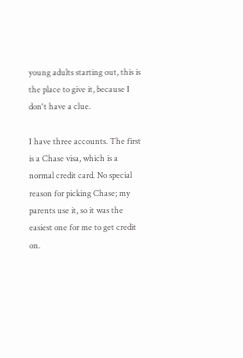young adults starting out, this is the place to give it, because I don't have a clue.

I have three accounts. The first is a Chase visa, which is a normal credit card. No special reason for picking Chase; my parents use it, so it was the easiest one for me to get credit on.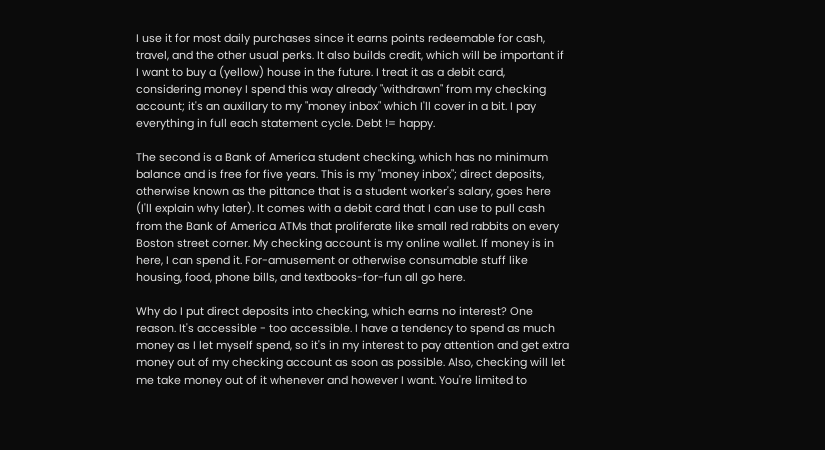I use it for most daily purchases since it earns points redeemable for cash, travel, and the other usual perks. It also builds credit, which will be important if I want to buy a (yellow) house in the future. I treat it as a debit card, considering money I spend this way already "withdrawn" from my checking account; it's an auxillary to my "money inbox" which I'll cover in a bit. I pay everything in full each statement cycle. Debt != happy.

The second is a Bank of America student checking, which has no minimum balance and is free for five years. This is my "money inbox"; direct deposits, otherwise known as the pittance that is a student worker's salary, goes here (I'll explain why later). It comes with a debit card that I can use to pull cash from the Bank of America ATMs that proliferate like small red rabbits on every Boston street corner. My checking account is my online wallet. If money is in here, I can spend it. For-amusement or otherwise consumable stuff like housing, food, phone bills, and textbooks-for-fun all go here.

Why do I put direct deposits into checking, which earns no interest? One reason. It's accessible - too accessible. I have a tendency to spend as much money as I let myself spend, so it's in my interest to pay attention and get extra money out of my checking account as soon as possible. Also, checking will let me take money out of it whenever and however I want. You're limited to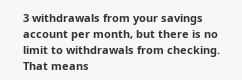3 withdrawals from your savings account per month, but there is no limit to withdrawals from checking. That means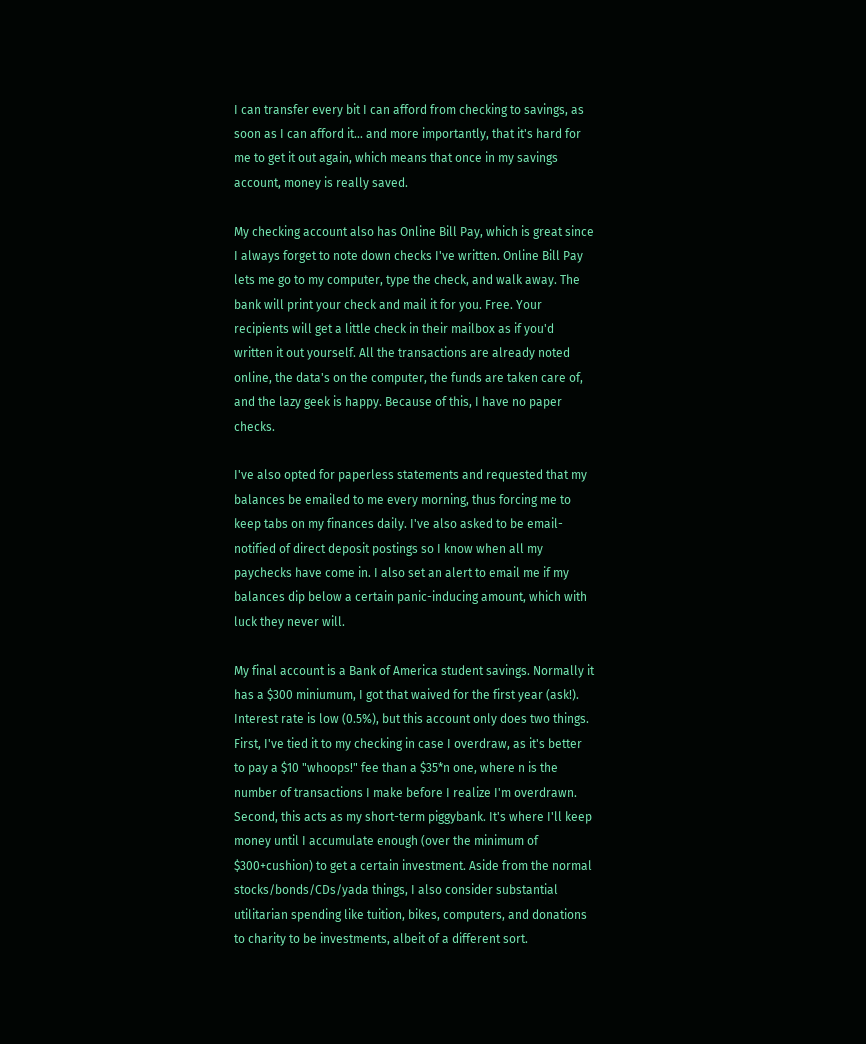I can transfer every bit I can afford from checking to savings, as soon as I can afford it... and more importantly, that it's hard for me to get it out again, which means that once in my savings account, money is really saved.

My checking account also has Online Bill Pay, which is great since I always forget to note down checks I've written. Online Bill Pay lets me go to my computer, type the check, and walk away. The bank will print your check and mail it for you. Free. Your recipients will get a little check in their mailbox as if you'd written it out yourself. All the transactions are already noted online, the data's on the computer, the funds are taken care of, and the lazy geek is happy. Because of this, I have no paper checks.

I've also opted for paperless statements and requested that my balances be emailed to me every morning, thus forcing me to keep tabs on my finances daily. I've also asked to be email-notified of direct deposit postings so I know when all my paychecks have come in. I also set an alert to email me if my balances dip below a certain panic-inducing amount, which with luck they never will.

My final account is a Bank of America student savings. Normally it has a $300 miniumum, I got that waived for the first year (ask!). Interest rate is low (0.5%), but this account only does two things. First, I've tied it to my checking in case I overdraw, as it's better to pay a $10 "whoops!" fee than a $35*n one, where n is the number of transactions I make before I realize I'm overdrawn. Second, this acts as my short-term piggybank. It's where I'll keep money until I accumulate enough (over the minimum of $300+cushion) to get a certain investment. Aside from the normal stocks/bonds/CDs/yada things, I also consider substantial utilitarian spending like tuition, bikes, computers, and donations to charity to be investments, albeit of a different sort.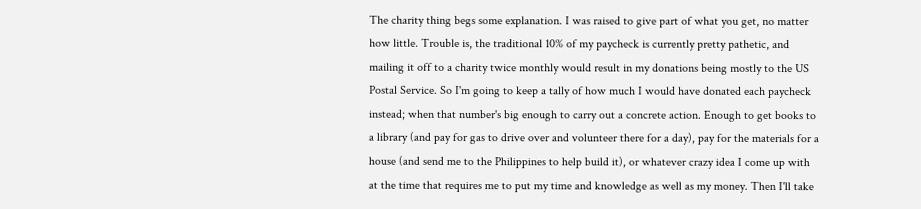The charity thing begs some explanation. I was raised to give part of what you get, no matter how little. Trouble is, the traditional 10% of my paycheck is currently pretty pathetic, and mailing it off to a charity twice monthly would result in my donations being mostly to the US Postal Service. So I'm going to keep a tally of how much I would have donated each paycheck instead; when that number's big enough to carry out a concrete action. Enough to get books to a library (and pay for gas to drive over and volunteer there for a day), pay for the materials for a house (and send me to the Philippines to help build it), or whatever crazy idea I come up with at the time that requires me to put my time and knowledge as well as my money. Then I'll take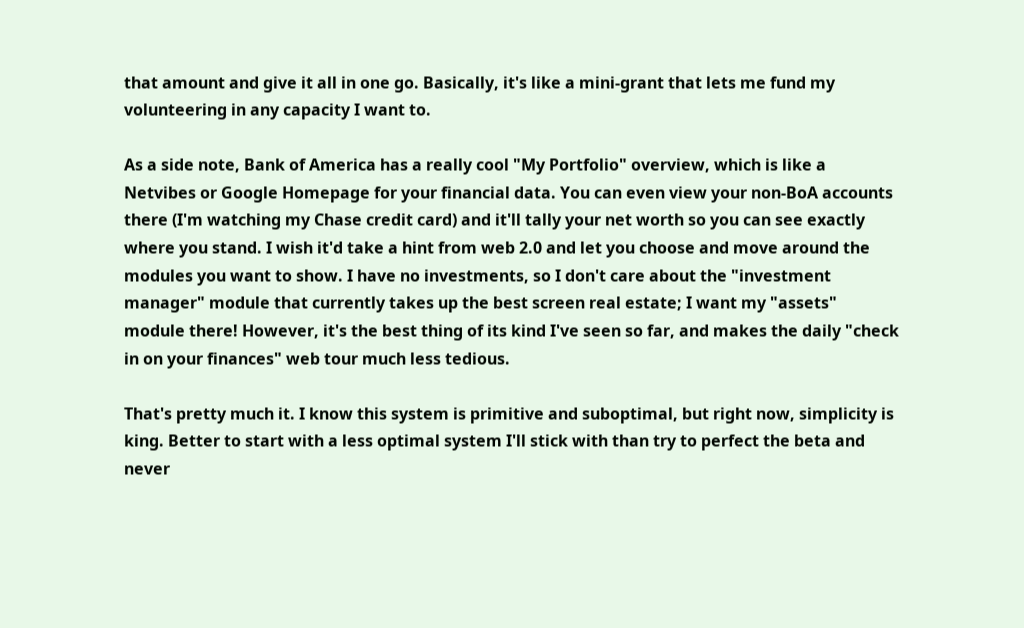that amount and give it all in one go. Basically, it's like a mini-grant that lets me fund my volunteering in any capacity I want to.

As a side note, Bank of America has a really cool "My Portfolio" overview, which is like a Netvibes or Google Homepage for your financial data. You can even view your non-BoA accounts there (I'm watching my Chase credit card) and it'll tally your net worth so you can see exactly where you stand. I wish it'd take a hint from web 2.0 and let you choose and move around the modules you want to show. I have no investments, so I don't care about the "investment manager" module that currently takes up the best screen real estate; I want my "assets" module there! However, it's the best thing of its kind I've seen so far, and makes the daily "check in on your finances" web tour much less tedious.

That's pretty much it. I know this system is primitive and suboptimal, but right now, simplicity is king. Better to start with a less optimal system I'll stick with than try to perfect the beta and never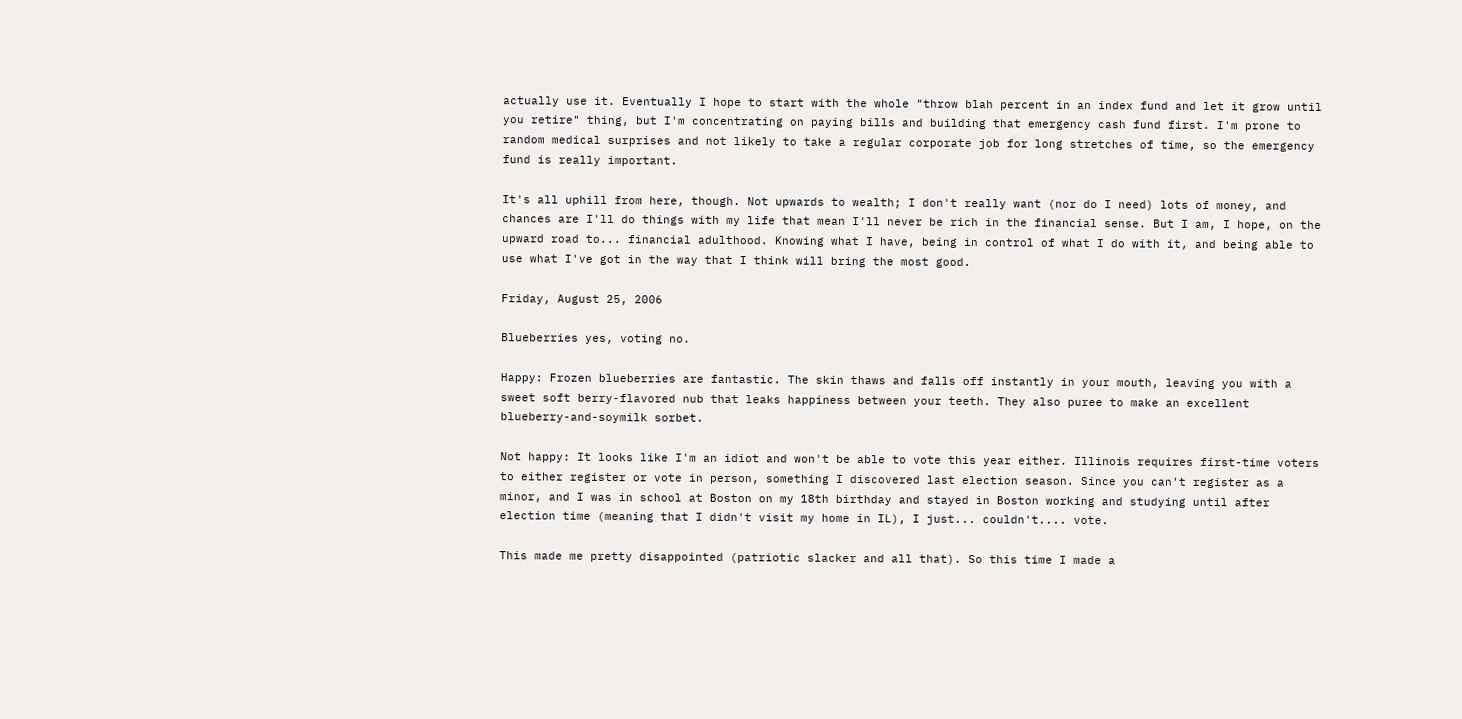actually use it. Eventually I hope to start with the whole "throw blah percent in an index fund and let it grow until you retire" thing, but I'm concentrating on paying bills and building that emergency cash fund first. I'm prone to random medical surprises and not likely to take a regular corporate job for long stretches of time, so the emergency fund is really important.

It's all uphill from here, though. Not upwards to wealth; I don't really want (nor do I need) lots of money, and chances are I'll do things with my life that mean I'll never be rich in the financial sense. But I am, I hope, on the upward road to... financial adulthood. Knowing what I have, being in control of what I do with it, and being able to use what I've got in the way that I think will bring the most good.

Friday, August 25, 2006

Blueberries yes, voting no.

Happy: Frozen blueberries are fantastic. The skin thaws and falls off instantly in your mouth, leaving you with a sweet soft berry-flavored nub that leaks happiness between your teeth. They also puree to make an excellent blueberry-and-soymilk sorbet.

Not happy: It looks like I'm an idiot and won't be able to vote this year either. Illinois requires first-time voters to either register or vote in person, something I discovered last election season. Since you can't register as a minor, and I was in school at Boston on my 18th birthday and stayed in Boston working and studying until after election time (meaning that I didn't visit my home in IL), I just... couldn't.... vote.

This made me pretty disappointed (patriotic slacker and all that). So this time I made a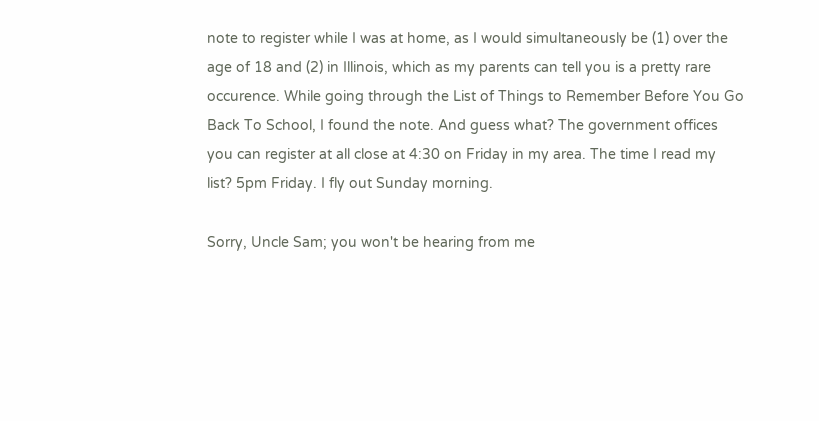note to register while I was at home, as I would simultaneously be (1) over the age of 18 and (2) in Illinois, which as my parents can tell you is a pretty rare occurence. While going through the List of Things to Remember Before You Go Back To School, I found the note. And guess what? The government offices you can register at all close at 4:30 on Friday in my area. The time I read my list? 5pm Friday. I fly out Sunday morning.

Sorry, Uncle Sam; you won't be hearing from me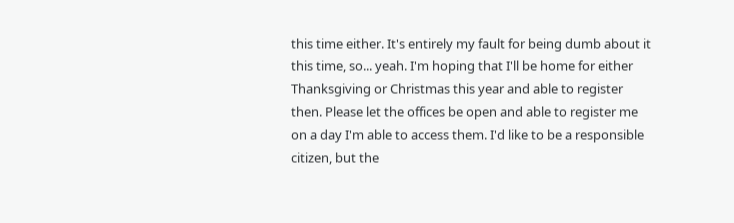this time either. It's entirely my fault for being dumb about it this time, so... yeah. I'm hoping that I'll be home for either Thanksgiving or Christmas this year and able to register then. Please let the offices be open and able to register me on a day I'm able to access them. I'd like to be a responsible citizen, but the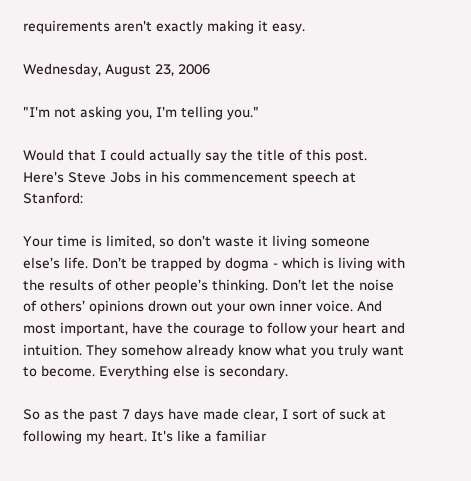requirements aren't exactly making it easy.

Wednesday, August 23, 2006

"I'm not asking you, I'm telling you."

Would that I could actually say the title of this post. Here's Steve Jobs in his commencement speech at Stanford:

Your time is limited, so don’t waste it living someone else’s life. Don’t be trapped by dogma - which is living with the results of other people’s thinking. Don’t let the noise of others’ opinions drown out your own inner voice. And most important, have the courage to follow your heart and intuition. They somehow already know what you truly want to become. Everything else is secondary.

So as the past 7 days have made clear, I sort of suck at following my heart. It's like a familiar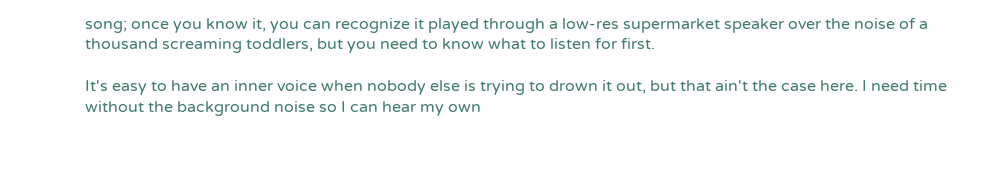song; once you know it, you can recognize it played through a low-res supermarket speaker over the noise of a thousand screaming toddlers, but you need to know what to listen for first.

It's easy to have an inner voice when nobody else is trying to drown it out, but that ain't the case here. I need time without the background noise so I can hear my own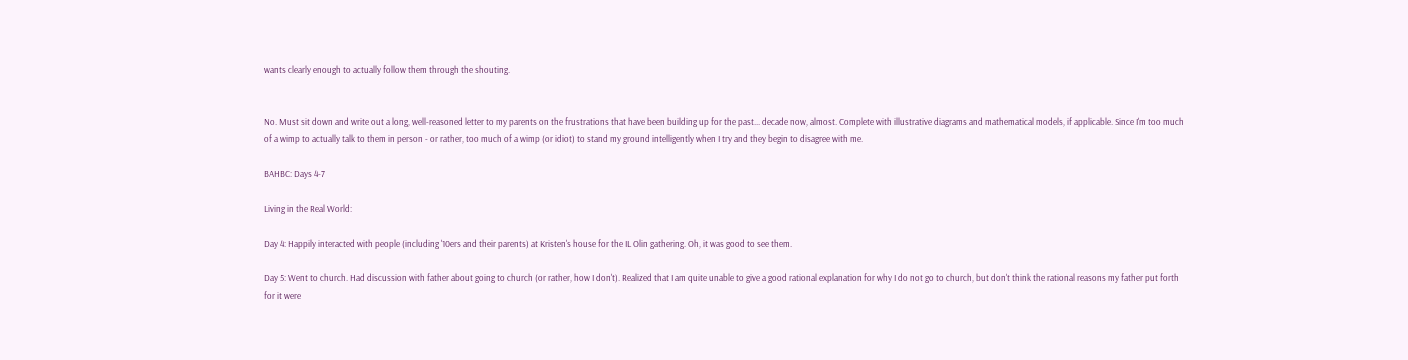wants clearly enough to actually follow them through the shouting.


No. Must sit down and write out a long, well-reasoned letter to my parents on the frustrations that have been building up for the past... decade now, almost. Complete with illustrative diagrams and mathematical models, if applicable. Since I'm too much of a wimp to actually talk to them in person - or rather, too much of a wimp (or idiot) to stand my ground intelligently when I try and they begin to disagree with me.

BAHBC: Days 4-7

Living in the Real World:

Day 4: Happily interacted with people (including '10ers and their parents) at Kristen's house for the IL Olin gathering. Oh, it was good to see them.

Day 5: Went to church. Had discussion with father about going to church (or rather, how I don't). Realized that I am quite unable to give a good rational explanation for why I do not go to church, but don't think the rational reasons my father put forth for it were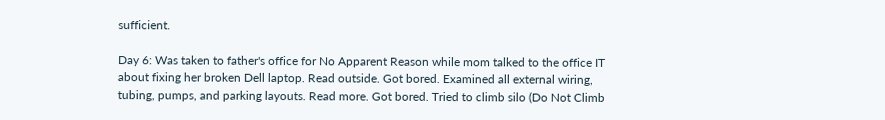sufficient.

Day 6: Was taken to father's office for No Apparent Reason while mom talked to the office IT about fixing her broken Dell laptop. Read outside. Got bored. Examined all external wiring, tubing, pumps, and parking layouts. Read more. Got bored. Tried to climb silo (Do Not Climb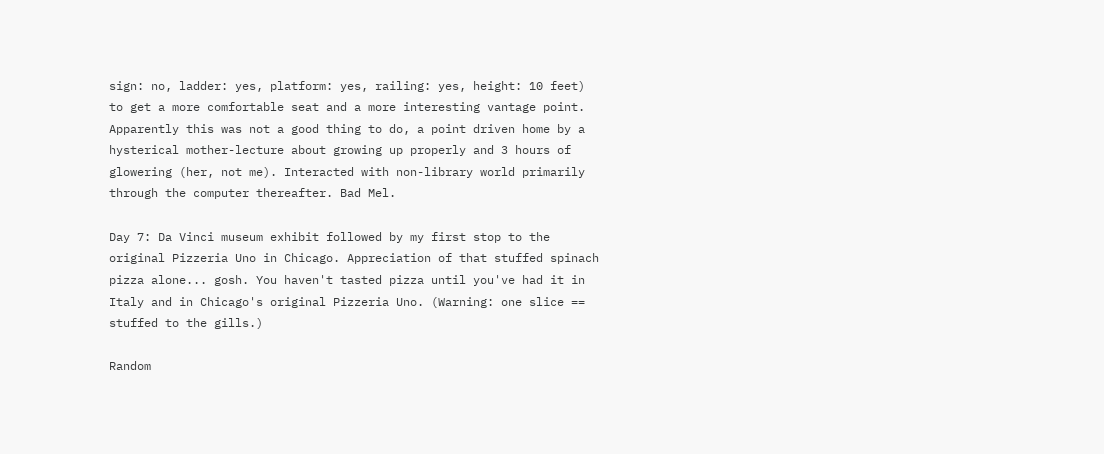sign: no, ladder: yes, platform: yes, railing: yes, height: 10 feet) to get a more comfortable seat and a more interesting vantage point. Apparently this was not a good thing to do, a point driven home by a hysterical mother-lecture about growing up properly and 3 hours of glowering (her, not me). Interacted with non-library world primarily through the computer thereafter. Bad Mel.

Day 7: Da Vinci museum exhibit followed by my first stop to the original Pizzeria Uno in Chicago. Appreciation of that stuffed spinach pizza alone... gosh. You haven't tasted pizza until you've had it in Italy and in Chicago's original Pizzeria Uno. (Warning: one slice == stuffed to the gills.)

Random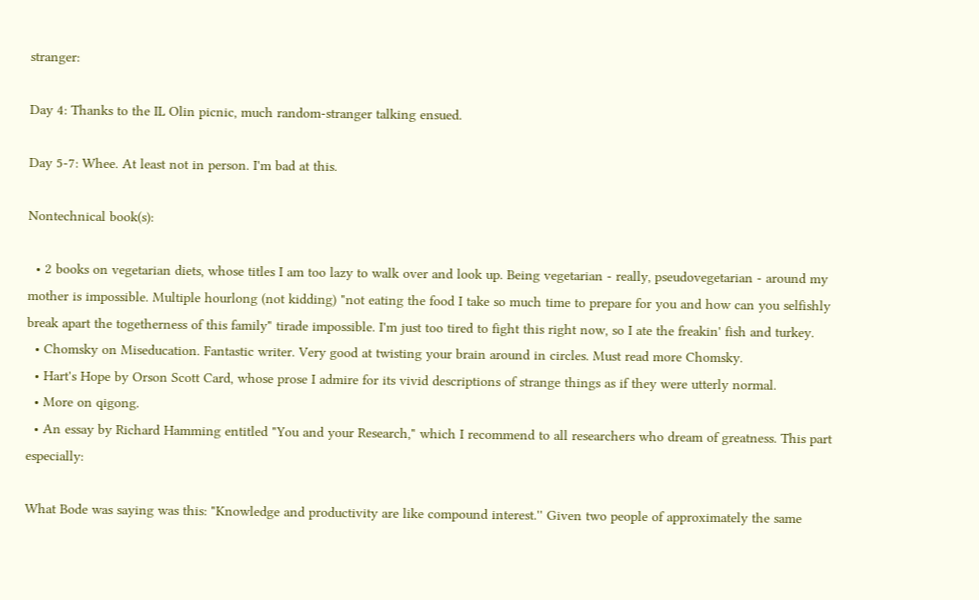stranger:

Day 4: Thanks to the IL Olin picnic, much random-stranger talking ensued.

Day 5-7: Whee. At least not in person. I'm bad at this.

Nontechnical book(s):

  • 2 books on vegetarian diets, whose titles I am too lazy to walk over and look up. Being vegetarian - really, pseudovegetarian - around my mother is impossible. Multiple hourlong (not kidding) "not eating the food I take so much time to prepare for you and how can you selfishly break apart the togetherness of this family" tirade impossible. I'm just too tired to fight this right now, so I ate the freakin' fish and turkey.
  • Chomsky on Miseducation. Fantastic writer. Very good at twisting your brain around in circles. Must read more Chomsky.
  • Hart's Hope by Orson Scott Card, whose prose I admire for its vivid descriptions of strange things as if they were utterly normal.
  • More on qigong.
  • An essay by Richard Hamming entitled "You and your Research," which I recommend to all researchers who dream of greatness. This part especially:

What Bode was saying was this: "Knowledge and productivity are like compound interest.'' Given two people of approximately the same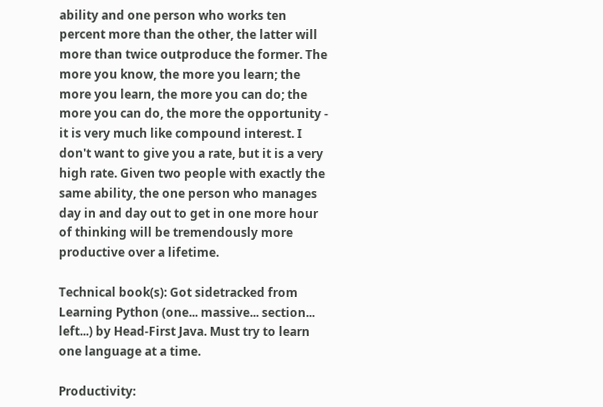ability and one person who works ten percent more than the other, the latter will more than twice outproduce the former. The more you know, the more you learn; the more you learn, the more you can do; the more you can do, the more the opportunity - it is very much like compound interest. I don't want to give you a rate, but it is a very high rate. Given two people with exactly the same ability, the one person who manages day in and day out to get in one more hour of thinking will be tremendously more productive over a lifetime.

Technical book(s): Got sidetracked from Learning Python (one... massive... section... left...) by Head-First Java. Must try to learn one language at a time.

Productivity: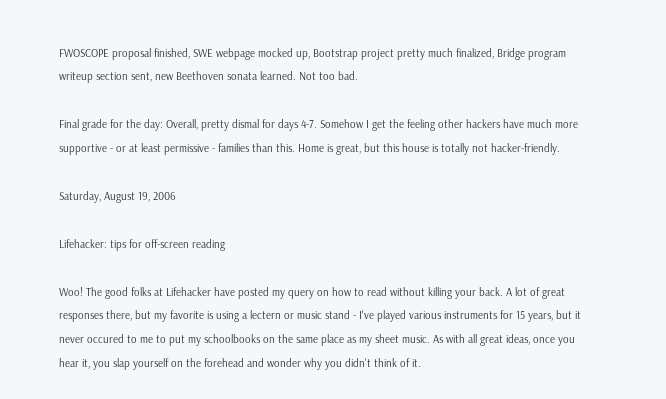FWOSCOPE proposal finished, SWE webpage mocked up, Bootstrap project pretty much finalized, Bridge program writeup section sent, new Beethoven sonata learned. Not too bad.

Final grade for the day: Overall, pretty dismal for days 4-7. Somehow I get the feeling other hackers have much more supportive - or at least permissive - families than this. Home is great, but this house is totally not hacker-friendly.

Saturday, August 19, 2006

Lifehacker: tips for off-screen reading

Woo! The good folks at Lifehacker have posted my query on how to read without killing your back. A lot of great responses there, but my favorite is using a lectern or music stand - I've played various instruments for 15 years, but it never occured to me to put my schoolbooks on the same place as my sheet music. As with all great ideas, once you hear it, you slap yourself on the forehead and wonder why you didn't think of it.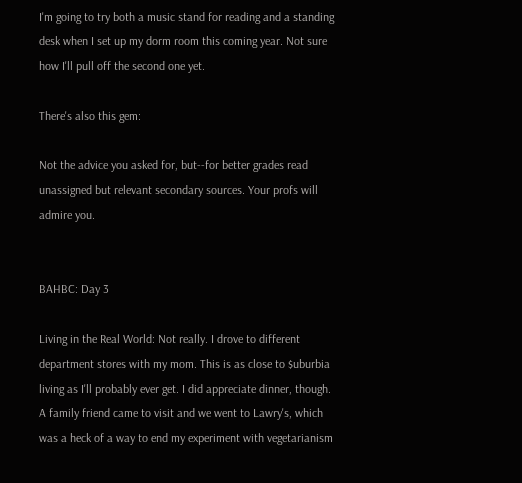I'm going to try both a music stand for reading and a standing desk when I set up my dorm room this coming year. Not sure how I'll pull off the second one yet.

There's also this gem:

Not the advice you asked for, but--for better grades read unassigned but relevant secondary sources. Your profs will admire you.


BAHBC: Day 3

Living in the Real World: Not really. I drove to different department stores with my mom. This is as close to $uburbia living as I'll probably ever get. I did appreciate dinner, though. A family friend came to visit and we went to Lawry's, which was a heck of a way to end my experiment with vegetarianism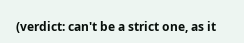(verdict: can't be a strict one, as it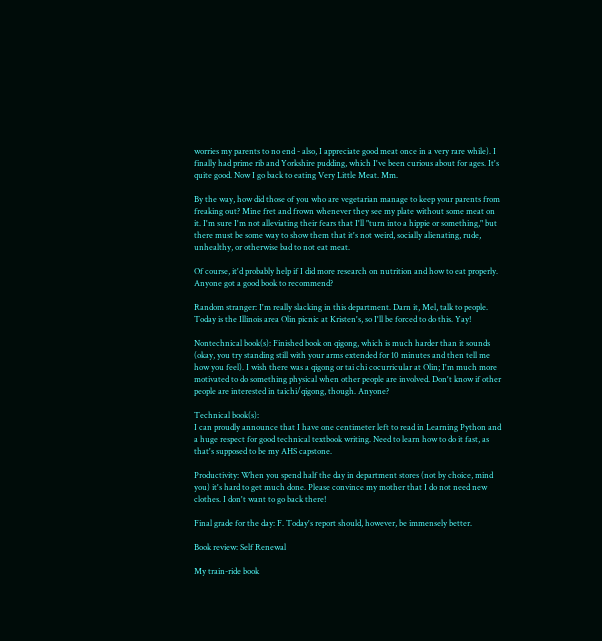worries my parents to no end - also, I appreciate good meat once in a very rare while). I finally had prime rib and Yorkshire pudding, which I've been curious about for ages. It's quite good. Now I go back to eating Very Little Meat. Mm.

By the way, how did those of you who are vegetarian manage to keep your parents from freaking out? Mine fret and frown whenever they see my plate without some meat on it. I'm sure I'm not alleviating their fears that I'll "turn into a hippie or something," but there must be some way to show them that it's not weird, socially alienating, rude, unhealthy, or otherwise bad to not eat meat.

Of course, it'd probably help if I did more research on nutrition and how to eat properly. Anyone got a good book to recommend?

Random stranger: I'm really slacking in this department. Darn it, Mel, talk to people. Today is the Illinois area Olin picnic at Kristen's, so I'll be forced to do this. Yay!

Nontechnical book(s): Finished book on qigong, which is much harder than it sounds (okay, you try standing still with your arms extended for 10 minutes and then tell me how you feel). I wish there was a qigong or tai chi cocurricular at Olin; I'm much more motivated to do something physical when other people are involved. Don't know if other people are interested in taichi/qigong, though. Anyone?

Technical book(s):
I can proudly announce that I have one centimeter left to read in Learning Python and a huge respect for good technical textbook writing. Need to learn how to do it fast, as that's supposed to be my AHS capstone.

Productivity: When you spend half the day in department stores (not by choice, mind you) it's hard to get much done. Please convince my mother that I do not need new clothes. I don't want to go back there!

Final grade for the day: F. Today's report should, however, be immensely better.

Book review: Self Renewal

My train-ride book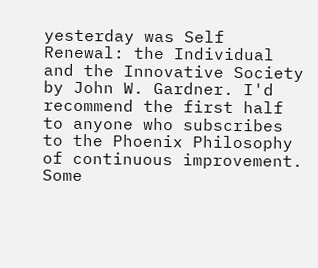yesterday was Self Renewal: the Individual and the Innovative Society by John W. Gardner. I'd recommend the first half to anyone who subscribes to the Phoenix Philosophy of continuous improvement. Some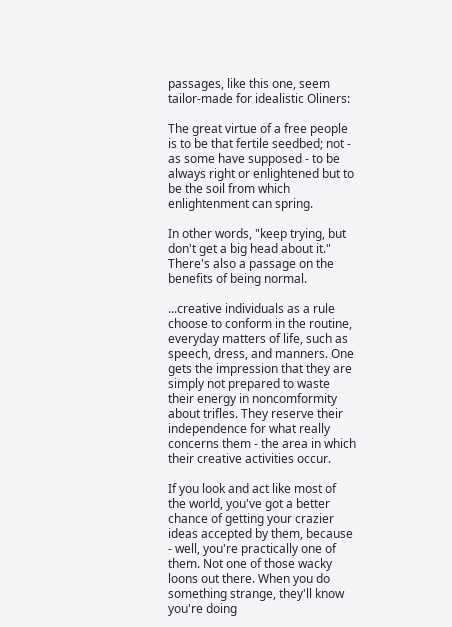passages, like this one, seem tailor-made for idealistic Oliners:

The great virtue of a free people is to be that fertile seedbed; not - as some have supposed - to be always right or enlightened but to be the soil from which enlightenment can spring.

In other words, "keep trying, but don't get a big head about it." There's also a passage on the benefits of being normal.

...creative individuals as a rule choose to conform in the routine, everyday matters of life, such as speech, dress, and manners. One gets the impression that they are simply not prepared to waste their energy in noncomformity about trifles. They reserve their independence for what really concerns them - the area in which their creative activities occur.

If you look and act like most of the world, you've got a better chance of getting your crazier ideas accepted by them, because - well, you're practically one of them. Not one of those wacky loons out there. When you do something strange, they'll know you're doing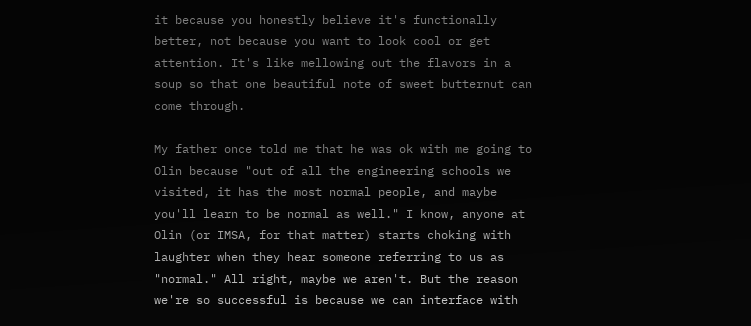it because you honestly believe it's functionally better, not because you want to look cool or get attention. It's like mellowing out the flavors in a soup so that one beautiful note of sweet butternut can come through.

My father once told me that he was ok with me going to Olin because "out of all the engineering schools we visited, it has the most normal people, and maybe you'll learn to be normal as well." I know, anyone at Olin (or IMSA, for that matter) starts choking with laughter when they hear someone referring to us as "normal." All right, maybe we aren't. But the reason we're so successful is because we can interface with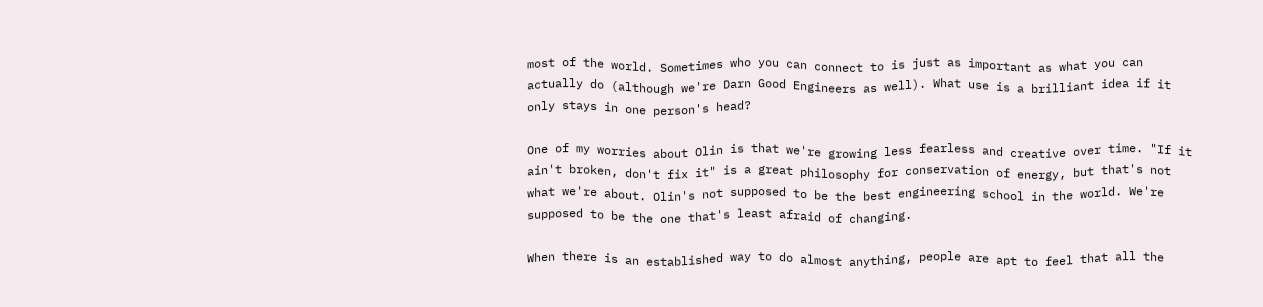most of the world. Sometimes who you can connect to is just as important as what you can actually do (although we're Darn Good Engineers as well). What use is a brilliant idea if it only stays in one person's head?

One of my worries about Olin is that we're growing less fearless and creative over time. "If it ain't broken, don't fix it" is a great philosophy for conservation of energy, but that's not what we're about. Olin's not supposed to be the best engineering school in the world. We're supposed to be the one that's least afraid of changing.

When there is an established way to do almost anything, people are apt to feel that all the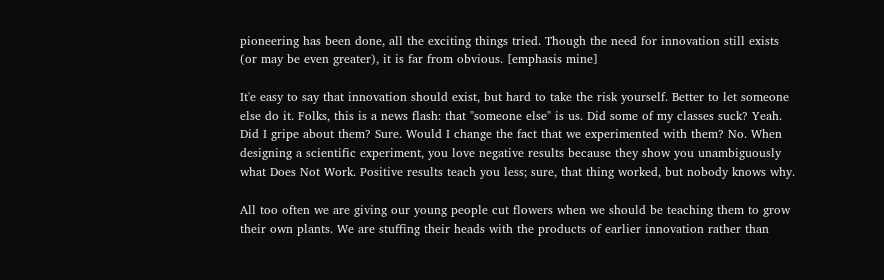pioneering has been done, all the exciting things tried. Though the need for innovation still exists (or may be even greater), it is far from obvious. [emphasis mine]

It'e easy to say that innovation should exist, but hard to take the risk yourself. Better to let someone else do it. Folks, this is a news flash: that "someone else" is us. Did some of my classes suck? Yeah. Did I gripe about them? Sure. Would I change the fact that we experimented with them? No. When designing a scientific experiment, you love negative results because they show you unambiguously what Does Not Work. Positive results teach you less; sure, that thing worked, but nobody knows why.

All too often we are giving our young people cut flowers when we should be teaching them to grow their own plants. We are stuffing their heads with the products of earlier innovation rather than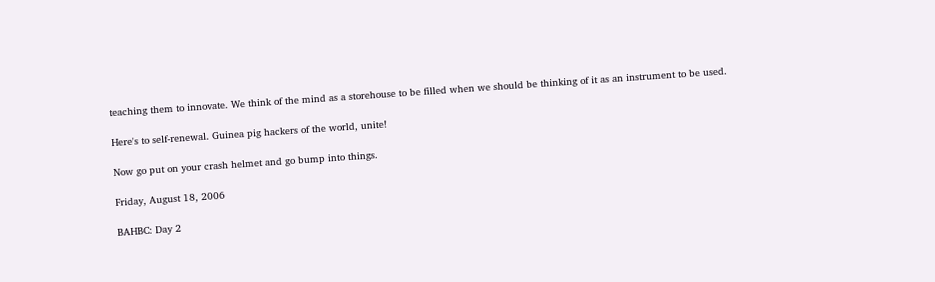teaching them to innovate. We think of the mind as a storehouse to be filled when we should be thinking of it as an instrument to be used.

Here's to self-renewal. Guinea pig hackers of the world, unite!

Now go put on your crash helmet and go bump into things.

Friday, August 18, 2006

BAHBC: Day 2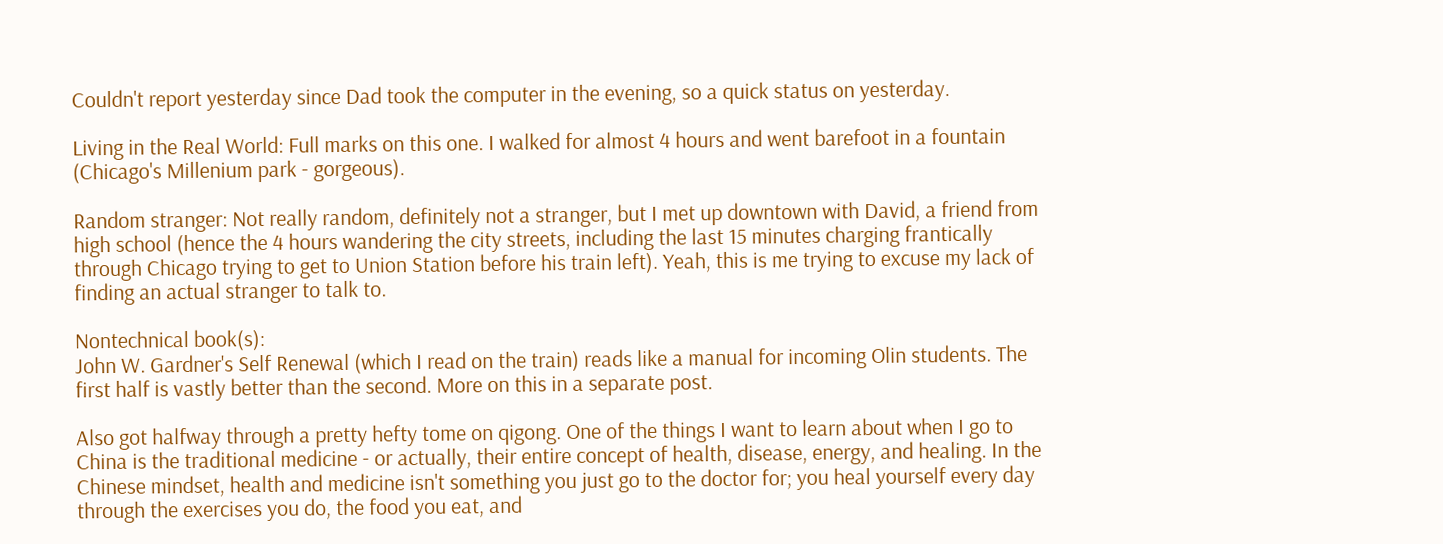Couldn't report yesterday since Dad took the computer in the evening, so a quick status on yesterday.

Living in the Real World: Full marks on this one. I walked for almost 4 hours and went barefoot in a fountain (Chicago's Millenium park - gorgeous).

Random stranger: Not really random, definitely not a stranger, but I met up downtown with David, a friend from high school (hence the 4 hours wandering the city streets, including the last 15 minutes charging frantically through Chicago trying to get to Union Station before his train left). Yeah, this is me trying to excuse my lack of finding an actual stranger to talk to.

Nontechnical book(s):
John W. Gardner's Self Renewal (which I read on the train) reads like a manual for incoming Olin students. The first half is vastly better than the second. More on this in a separate post.

Also got halfway through a pretty hefty tome on qigong. One of the things I want to learn about when I go to China is the traditional medicine - or actually, their entire concept of health, disease, energy, and healing. In the Chinese mindset, health and medicine isn't something you just go to the doctor for; you heal yourself every day through the exercises you do, the food you eat, and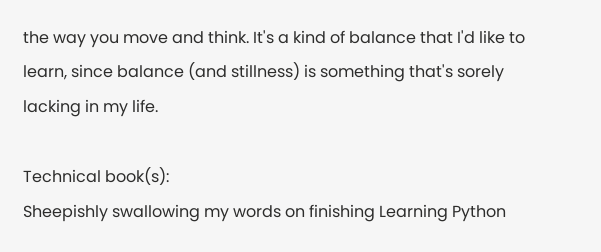the way you move and think. It's a kind of balance that I'd like to learn, since balance (and stillness) is something that's sorely lacking in my life.

Technical book(s):
Sheepishly swallowing my words on finishing Learning Python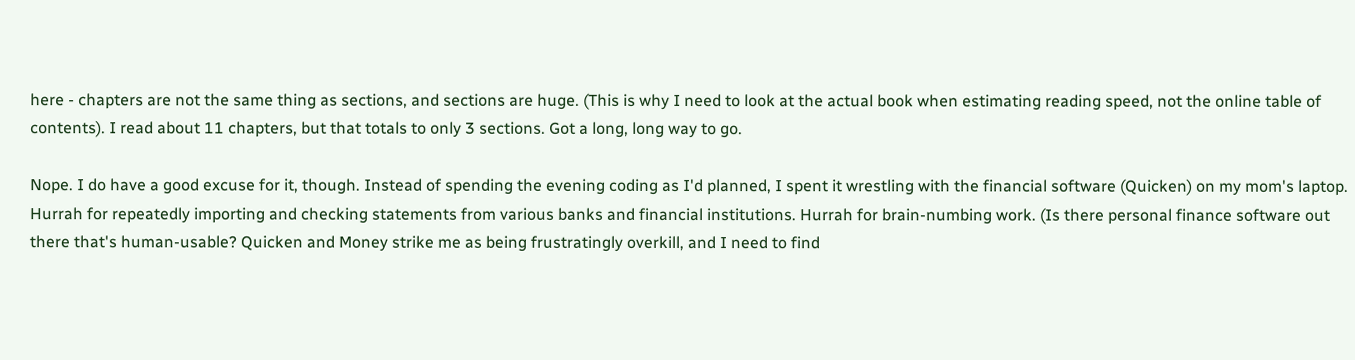here - chapters are not the same thing as sections, and sections are huge. (This is why I need to look at the actual book when estimating reading speed, not the online table of contents). I read about 11 chapters, but that totals to only 3 sections. Got a long, long way to go.

Nope. I do have a good excuse for it, though. Instead of spending the evening coding as I'd planned, I spent it wrestling with the financial software (Quicken) on my mom's laptop. Hurrah for repeatedly importing and checking statements from various banks and financial institutions. Hurrah for brain-numbing work. (Is there personal finance software out there that's human-usable? Quicken and Money strike me as being frustratingly overkill, and I need to find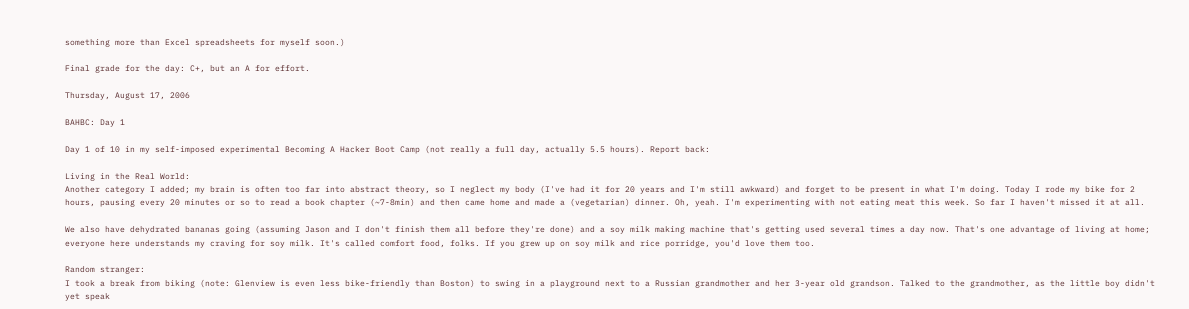something more than Excel spreadsheets for myself soon.)

Final grade for the day: C+, but an A for effort.

Thursday, August 17, 2006

BAHBC: Day 1

Day 1 of 10 in my self-imposed experimental Becoming A Hacker Boot Camp (not really a full day, actually 5.5 hours). Report back:

Living in the Real World:
Another category I added; my brain is often too far into abstract theory, so I neglect my body (I've had it for 20 years and I'm still awkward) and forget to be present in what I'm doing. Today I rode my bike for 2 hours, pausing every 20 minutes or so to read a book chapter (~7-8min) and then came home and made a (vegetarian) dinner. Oh, yeah. I'm experimenting with not eating meat this week. So far I haven't missed it at all.

We also have dehydrated bananas going (assuming Jason and I don't finish them all before they're done) and a soy milk making machine that's getting used several times a day now. That's one advantage of living at home; everyone here understands my craving for soy milk. It's called comfort food, folks. If you grew up on soy milk and rice porridge, you'd love them too.

Random stranger:
I took a break from biking (note: Glenview is even less bike-friendly than Boston) to swing in a playground next to a Russian grandmother and her 3-year old grandson. Talked to the grandmother, as the little boy didn't yet speak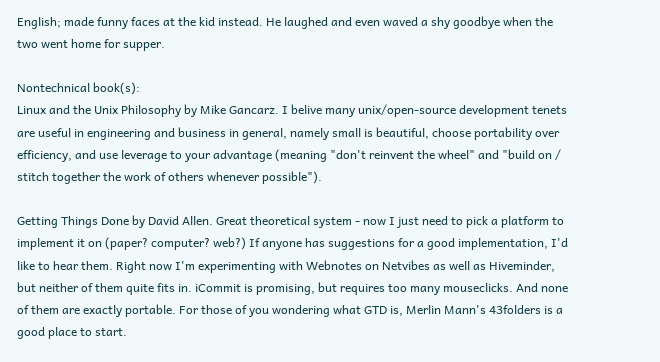English; made funny faces at the kid instead. He laughed and even waved a shy goodbye when the two went home for supper.

Nontechnical book(s):
Linux and the Unix Philosophy by Mike Gancarz. I belive many unix/open-source development tenets are useful in engineering and business in general, namely small is beautiful, choose portability over efficiency, and use leverage to your advantage (meaning "don't reinvent the wheel" and "build on / stitch together the work of others whenever possible").

Getting Things Done by David Allen. Great theoretical system - now I just need to pick a platform to implement it on (paper? computer? web?) If anyone has suggestions for a good implementation, I'd like to hear them. Right now I'm experimenting with Webnotes on Netvibes as well as Hiveminder, but neither of them quite fits in. iCommit is promising, but requires too many mouseclicks. And none of them are exactly portable. For those of you wondering what GTD is, Merlin Mann's 43folders is a good place to start.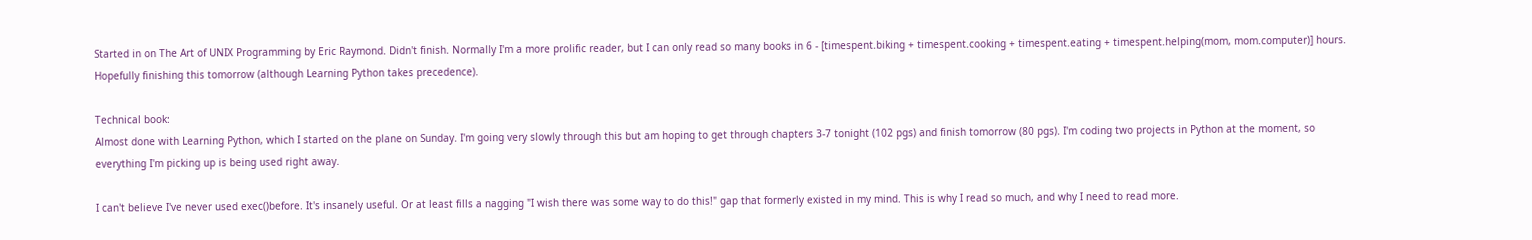Started in on The Art of UNIX Programming by Eric Raymond. Didn't finish. Normally I'm a more prolific reader, but I can only read so many books in 6 - [timespent.biking + timespent.cooking + timespent.eating + timespent.helping(mom, mom.computer)] hours. Hopefully finishing this tomorrow (although Learning Python takes precedence).

Technical book:
Almost done with Learning Python, which I started on the plane on Sunday. I'm going very slowly through this but am hoping to get through chapters 3-7 tonight (102 pgs) and finish tomorrow (80 pgs). I'm coding two projects in Python at the moment, so everything I'm picking up is being used right away.

I can't believe I've never used exec()before. It's insanely useful. Or at least fills a nagging "I wish there was some way to do this!" gap that formerly existed in my mind. This is why I read so much, and why I need to read more.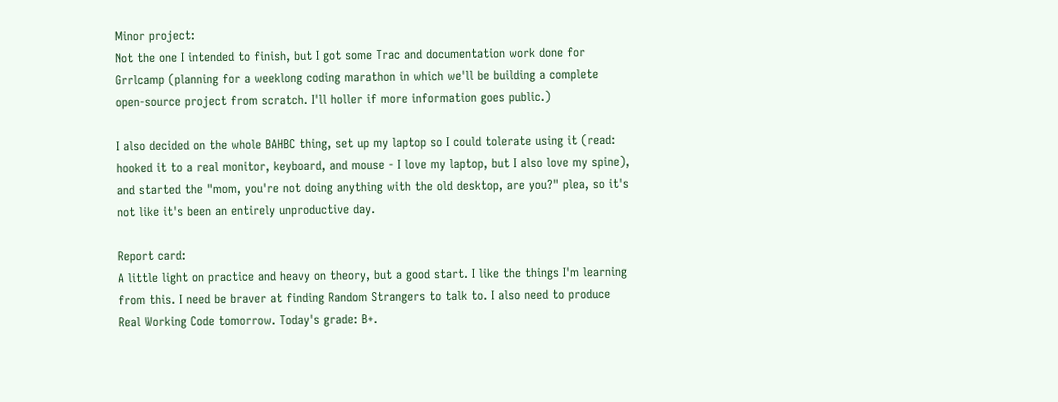Minor project:
Not the one I intended to finish, but I got some Trac and documentation work done for Grrlcamp (planning for a weeklong coding marathon in which we'll be building a complete open-source project from scratch. I'll holler if more information goes public.)

I also decided on the whole BAHBC thing, set up my laptop so I could tolerate using it (read: hooked it to a real monitor, keyboard, and mouse - I love my laptop, but I also love my spine), and started the "mom, you're not doing anything with the old desktop, are you?" plea, so it's not like it's been an entirely unproductive day.

Report card:
A little light on practice and heavy on theory, but a good start. I like the things I'm learning from this. I need be braver at finding Random Strangers to talk to. I also need to produce Real Working Code tomorrow. Today's grade: B+.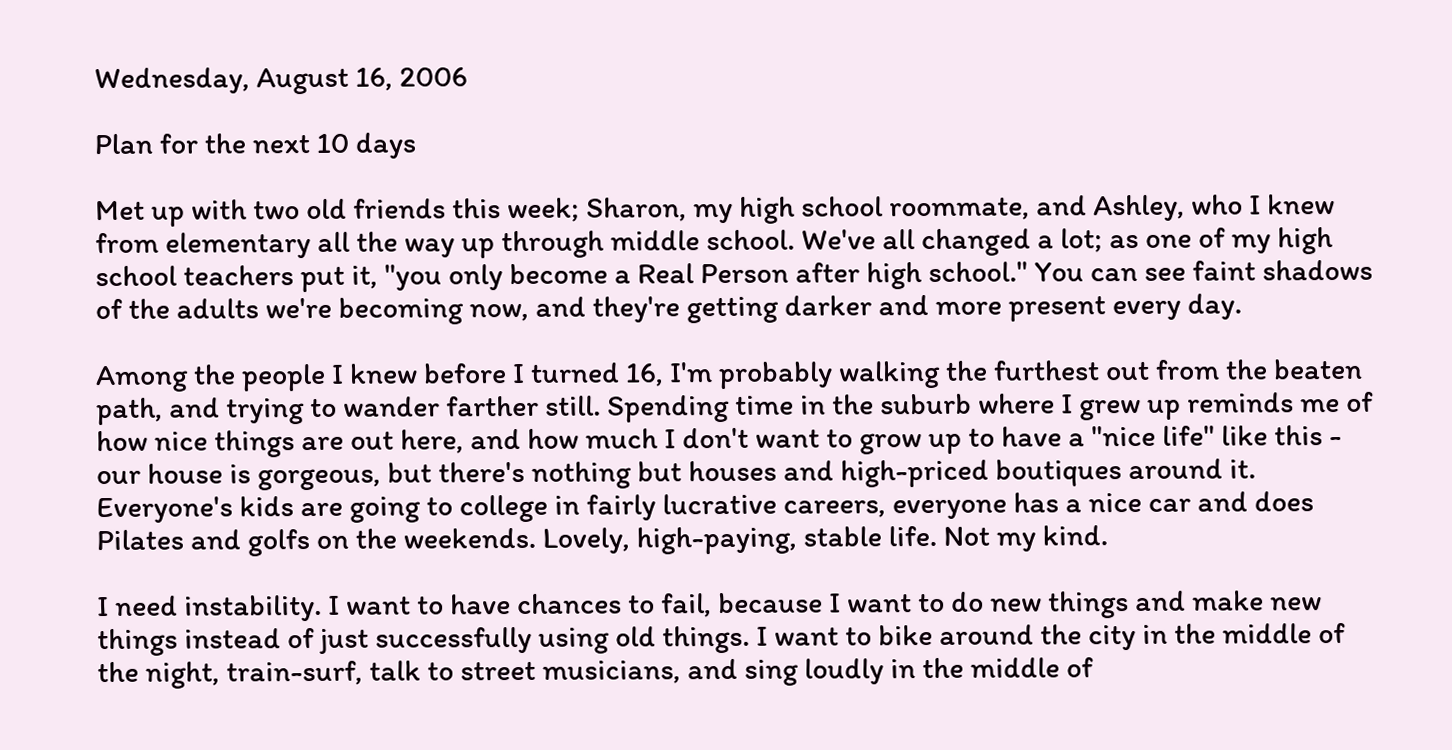Wednesday, August 16, 2006

Plan for the next 10 days

Met up with two old friends this week; Sharon, my high school roommate, and Ashley, who I knew from elementary all the way up through middle school. We've all changed a lot; as one of my high school teachers put it, "you only become a Real Person after high school." You can see faint shadows of the adults we're becoming now, and they're getting darker and more present every day.

Among the people I knew before I turned 16, I'm probably walking the furthest out from the beaten path, and trying to wander farther still. Spending time in the suburb where I grew up reminds me of how nice things are out here, and how much I don't want to grow up to have a "nice life" like this - our house is gorgeous, but there's nothing but houses and high-priced boutiques around it. Everyone's kids are going to college in fairly lucrative careers, everyone has a nice car and does Pilates and golfs on the weekends. Lovely, high-paying, stable life. Not my kind.

I need instability. I want to have chances to fail, because I want to do new things and make new things instead of just successfully using old things. I want to bike around the city in the middle of the night, train-surf, talk to street musicians, and sing loudly in the middle of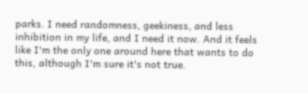parks. I need randomness, geekiness, and less inhibition in my life, and I need it now. And it feels like I'm the only one around here that wants to do this, although I'm sure it's not true.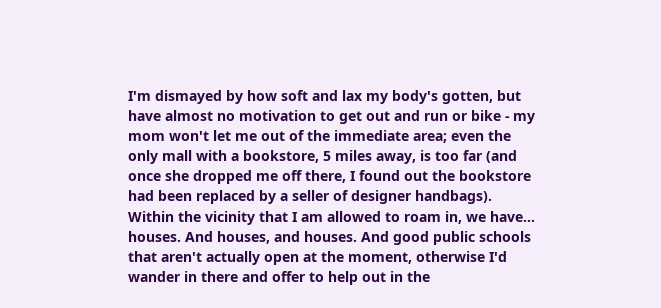I'm dismayed by how soft and lax my body's gotten, but have almost no motivation to get out and run or bike - my mom won't let me out of the immediate area; even the only mall with a bookstore, 5 miles away, is too far (and once she dropped me off there, I found out the bookstore had been replaced by a seller of designer handbags). Within the vicinity that I am allowed to roam in, we have... houses. And houses, and houses. And good public schools that aren't actually open at the moment, otherwise I'd wander in there and offer to help out in the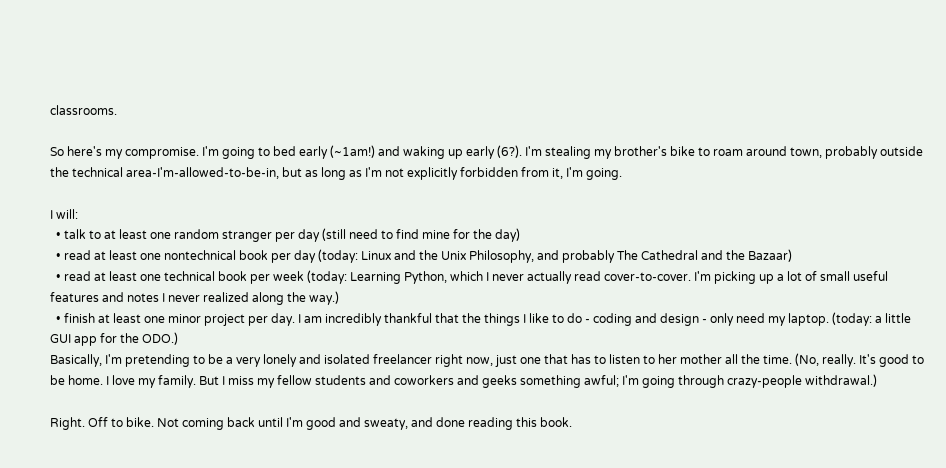classrooms.

So here's my compromise. I'm going to bed early (~1am!) and waking up early (6?). I'm stealing my brother's bike to roam around town, probably outside the technical area-I'm-allowed-to-be-in, but as long as I'm not explicitly forbidden from it, I'm going.

I will:
  • talk to at least one random stranger per day (still need to find mine for the day)
  • read at least one nontechnical book per day (today: Linux and the Unix Philosophy, and probably The Cathedral and the Bazaar)
  • read at least one technical book per week (today: Learning Python, which I never actually read cover-to-cover. I'm picking up a lot of small useful features and notes I never realized along the way.)
  • finish at least one minor project per day. I am incredibly thankful that the things I like to do - coding and design - only need my laptop. (today: a little GUI app for the ODO.)
Basically, I'm pretending to be a very lonely and isolated freelancer right now, just one that has to listen to her mother all the time. (No, really. It's good to be home. I love my family. But I miss my fellow students and coworkers and geeks something awful; I'm going through crazy-people withdrawal.)

Right. Off to bike. Not coming back until I'm good and sweaty, and done reading this book.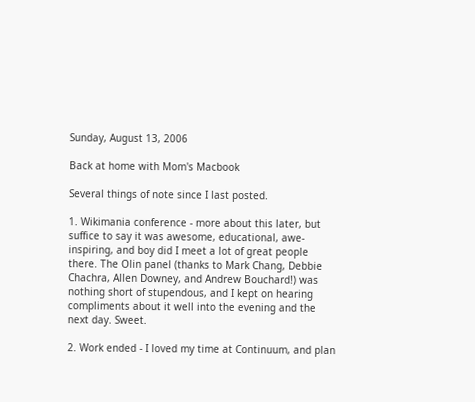Sunday, August 13, 2006

Back at home with Mom's Macbook

Several things of note since I last posted.

1. Wikimania conference - more about this later, but suffice to say it was awesome, educational, awe-inspiring, and boy did I meet a lot of great people there. The Olin panel (thanks to Mark Chang, Debbie Chachra, Allen Downey, and Andrew Bouchard!) was nothing short of stupendous, and I kept on hearing compliments about it well into the evening and the next day. Sweet.

2. Work ended - I loved my time at Continuum, and plan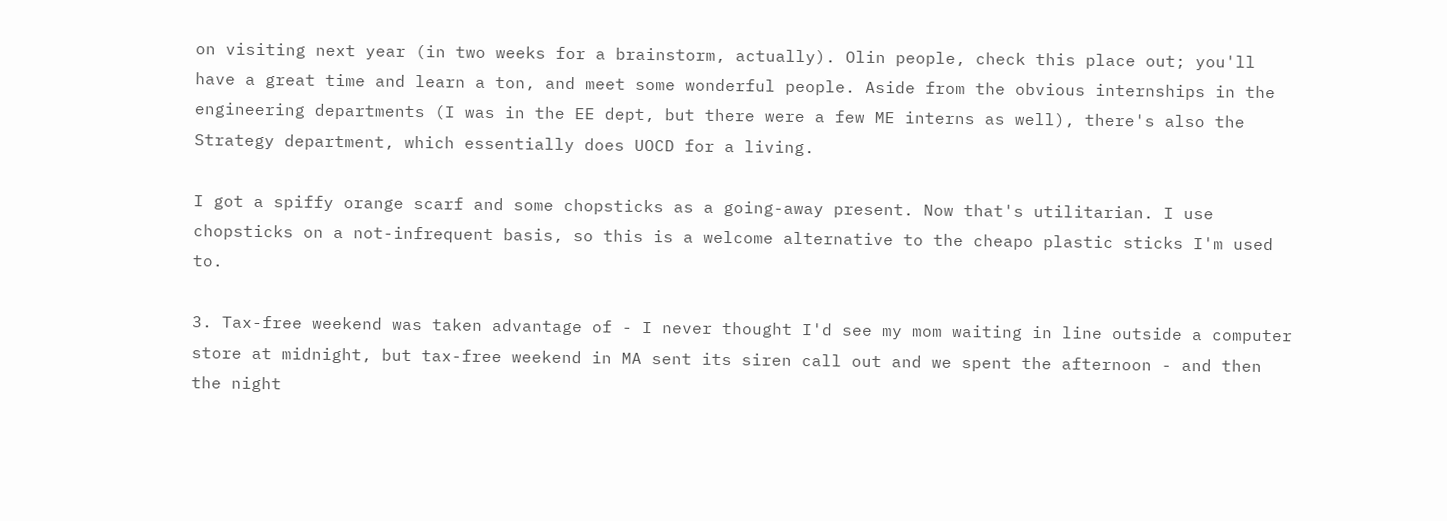on visiting next year (in two weeks for a brainstorm, actually). Olin people, check this place out; you'll have a great time and learn a ton, and meet some wonderful people. Aside from the obvious internships in the engineering departments (I was in the EE dept, but there were a few ME interns as well), there's also the Strategy department, which essentially does UOCD for a living.

I got a spiffy orange scarf and some chopsticks as a going-away present. Now that's utilitarian. I use chopsticks on a not-infrequent basis, so this is a welcome alternative to the cheapo plastic sticks I'm used to.

3. Tax-free weekend was taken advantage of - I never thought I'd see my mom waiting in line outside a computer store at midnight, but tax-free weekend in MA sent its siren call out and we spent the afternoon - and then the night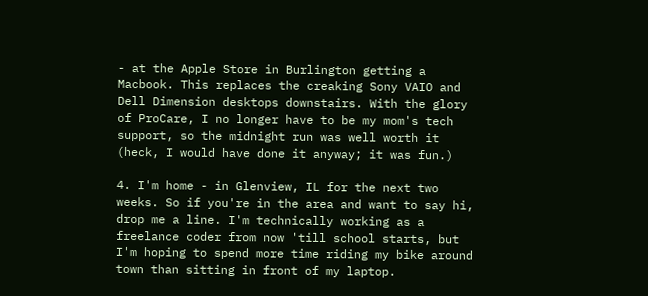- at the Apple Store in Burlington getting a Macbook. This replaces the creaking Sony VAIO and Dell Dimension desktops downstairs. With the glory of ProCare, I no longer have to be my mom's tech support, so the midnight run was well worth it (heck, I would have done it anyway; it was fun.)

4. I'm home - in Glenview, IL for the next two weeks. So if you're in the area and want to say hi, drop me a line. I'm technically working as a freelance coder from now 'till school starts, but I'm hoping to spend more time riding my bike around town than sitting in front of my laptop.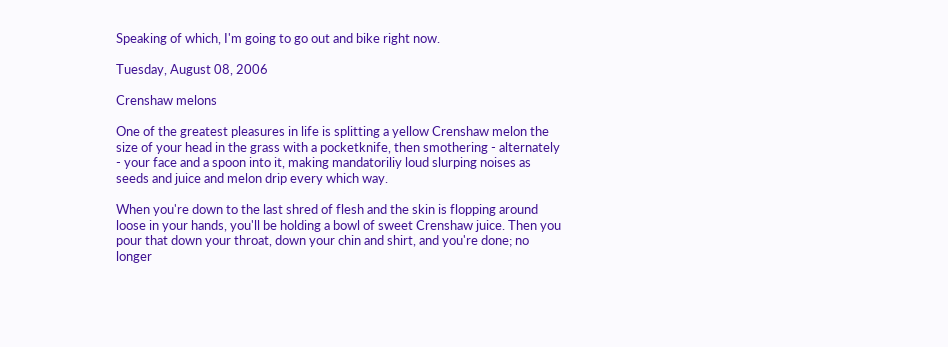Speaking of which, I'm going to go out and bike right now.

Tuesday, August 08, 2006

Crenshaw melons

One of the greatest pleasures in life is splitting a yellow Crenshaw melon the size of your head in the grass with a pocketknife, then smothering - alternately - your face and a spoon into it, making mandatoriliy loud slurping noises as seeds and juice and melon drip every which way.

When you're down to the last shred of flesh and the skin is flopping around loose in your hands, you'll be holding a bowl of sweet Crenshaw juice. Then you pour that down your throat, down your chin and shirt, and you're done; no longer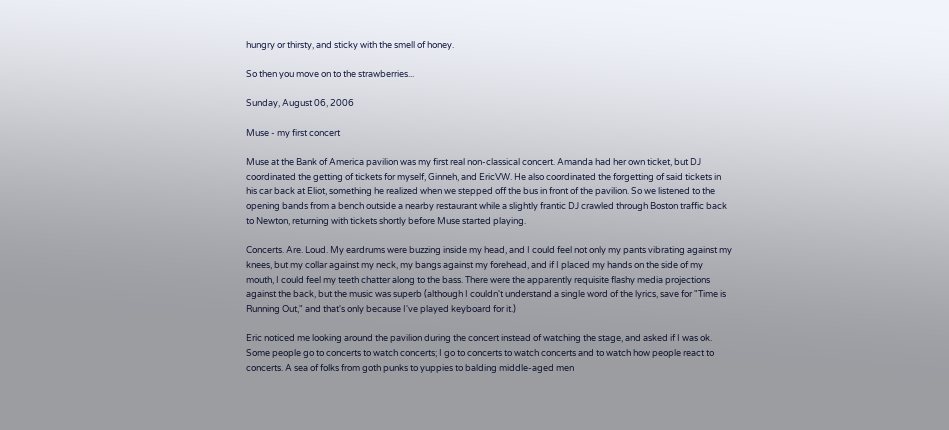hungry or thirsty, and sticky with the smell of honey.

So then you move on to the strawberries...

Sunday, August 06, 2006

Muse - my first concert

Muse at the Bank of America pavilion was my first real non-classical concert. Amanda had her own ticket, but DJ coordinated the getting of tickets for myself, Ginneh, and EricVW. He also coordinated the forgetting of said tickets in his car back at Eliot, something he realized when we stepped off the bus in front of the pavilion. So we listened to the opening bands from a bench outside a nearby restaurant while a slightly frantic DJ crawled through Boston traffic back to Newton, returning with tickets shortly before Muse started playing.

Concerts. Are. Loud. My eardrums were buzzing inside my head, and I could feel not only my pants vibrating against my knees, but my collar against my neck, my bangs against my forehead, and if I placed my hands on the side of my mouth, I could feel my teeth chatter along to the bass. There were the apparently requisite flashy media projections against the back, but the music was superb (although I couldn't understand a single word of the lyrics, save for "Time is Running Out," and that's only because I've played keyboard for it.)

Eric noticed me looking around the pavilion during the concert instead of watching the stage, and asked if I was ok. Some people go to concerts to watch concerts; I go to concerts to watch concerts and to watch how people react to concerts. A sea of folks from goth punks to yuppies to balding middle-aged men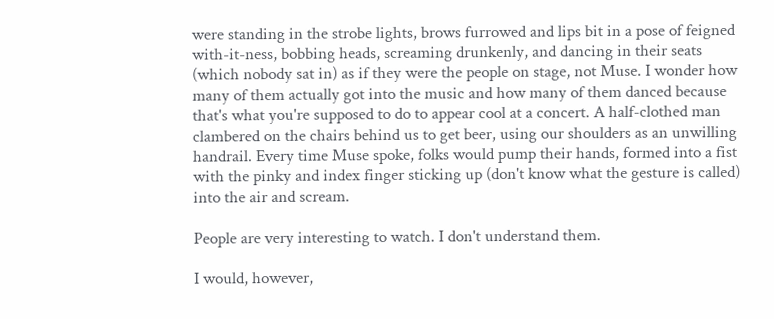were standing in the strobe lights, brows furrowed and lips bit in a pose of feigned with-it-ness, bobbing heads, screaming drunkenly, and dancing in their seats (which nobody sat in) as if they were the people on stage, not Muse. I wonder how many of them actually got into the music and how many of them danced because that's what you're supposed to do to appear cool at a concert. A half-clothed man clambered on the chairs behind us to get beer, using our shoulders as an unwilling handrail. Every time Muse spoke, folks would pump their hands, formed into a fist with the pinky and index finger sticking up (don't know what the gesture is called) into the air and scream.

People are very interesting to watch. I don't understand them.

I would, however,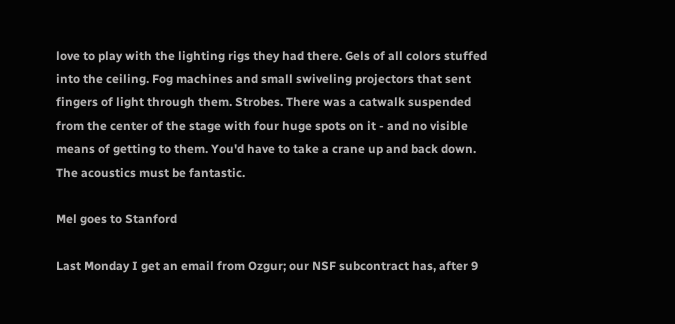love to play with the lighting rigs they had there. Gels of all colors stuffed into the ceiling. Fog machines and small swiveling projectors that sent fingers of light through them. Strobes. There was a catwalk suspended from the center of the stage with four huge spots on it - and no visible means of getting to them. You'd have to take a crane up and back down. The acoustics must be fantastic.

Mel goes to Stanford

Last Monday I get an email from Ozgur; our NSF subcontract has, after 9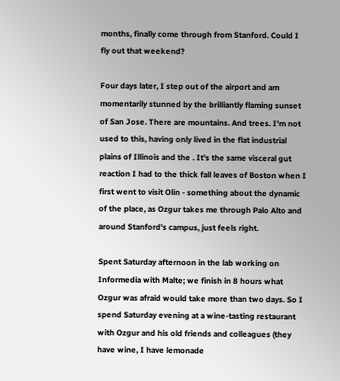months, finally come through from Stanford. Could I fly out that weekend?

Four days later, I step out of the airport and am momentarily stunned by the brilliantly flaming sunset of San Jose. There are mountains. And trees. I'm not used to this, having only lived in the flat industrial plains of Illinois and the . It's the same visceral gut reaction I had to the thick fall leaves of Boston when I first went to visit Olin - something about the dynamic of the place, as Ozgur takes me through Palo Alto and around Stanford's campus, just feels right.

Spent Saturday afternoon in the lab working on Informedia with Malte; we finish in 8 hours what Ozgur was afraid would take more than two days. So I spend Saturday evening at a wine-tasting restaurant with Ozgur and his old friends and colleagues (they have wine, I have lemonade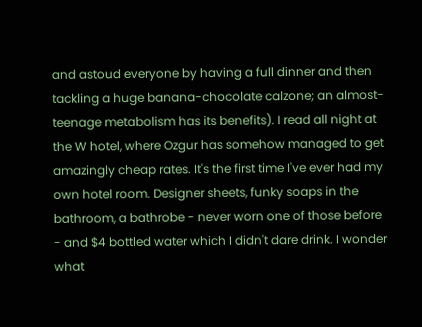and astoud everyone by having a full dinner and then tackling a huge banana-chocolate calzone; an almost-teenage metabolism has its benefits). I read all night at the W hotel, where Ozgur has somehow managed to get amazingly cheap rates. It's the first time I've ever had my own hotel room. Designer sheets, funky soaps in the bathroom, a bathrobe - never worn one of those before - and $4 bottled water which I didn't dare drink. I wonder what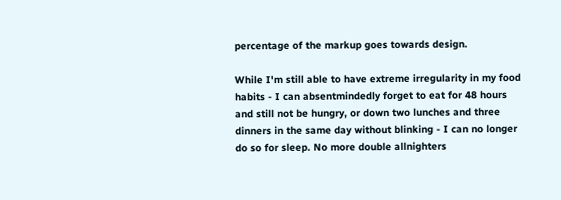percentage of the markup goes towards design.

While I'm still able to have extreme irregularity in my food habits - I can absentmindedly forget to eat for 48 hours and still not be hungry, or down two lunches and three dinners in the same day without blinking - I can no longer do so for sleep. No more double allnighters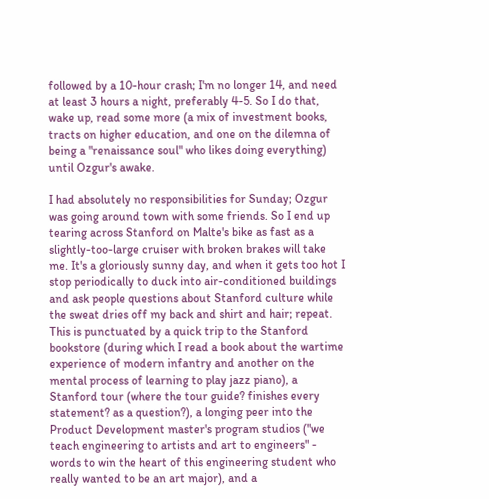followed by a 10-hour crash; I'm no longer 14, and need at least 3 hours a night, preferably 4-5. So I do that, wake up, read some more (a mix of investment books, tracts on higher education, and one on the dilemna of being a "renaissance soul" who likes doing everything) until Ozgur's awake.

I had absolutely no responsibilities for Sunday; Ozgur was going around town with some friends. So I end up tearing across Stanford on Malte's bike as fast as a slightly-too-large cruiser with broken brakes will take me. It's a gloriously sunny day, and when it gets too hot I stop periodically to duck into air-conditioned buildings and ask people questions about Stanford culture while the sweat dries off my back and shirt and hair; repeat. This is punctuated by a quick trip to the Stanford bookstore (during which I read a book about the wartime experience of modern infantry and another on the mental process of learning to play jazz piano), a Stanford tour (where the tour guide? finishes every statement? as a question?), a longing peer into the Product Development master's program studios ("we teach engineering to artists and art to engineers" - words to win the heart of this engineering student who really wanted to be an art major), and a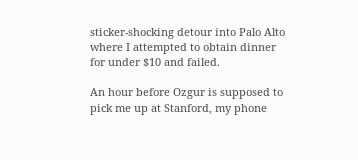sticker-shocking detour into Palo Alto where I attempted to obtain dinner for under $10 and failed.

An hour before Ozgur is supposed to pick me up at Stanford, my phone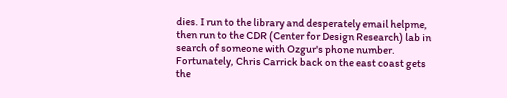dies. I run to the library and desperately email helpme, then run to the CDR (Center for Design Research) lab in search of someone with Ozgur's phone number. Fortunately, Chris Carrick back on the east coast gets the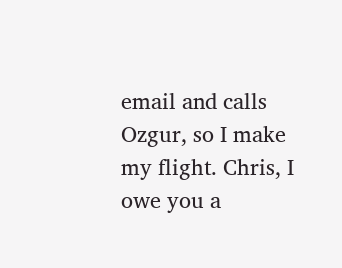email and calls Ozgur, so I make my flight. Chris, I owe you a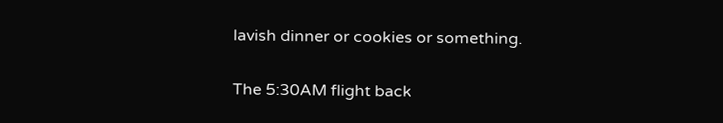lavish dinner or cookies or something.

The 5:30AM flight back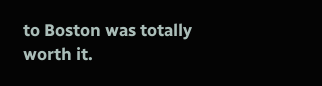to Boston was totally worth it.